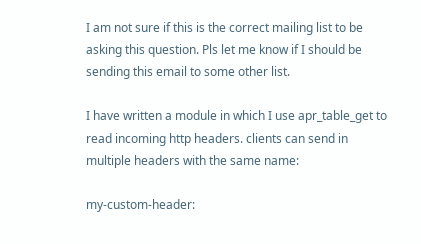I am not sure if this is the correct mailing list to be asking this question. Pls let me know if I should be sending this email to some other list.

I have written a module in which I use apr_table_get to read incoming http headers. clients can send in multiple headers with the same name:

my-custom-header: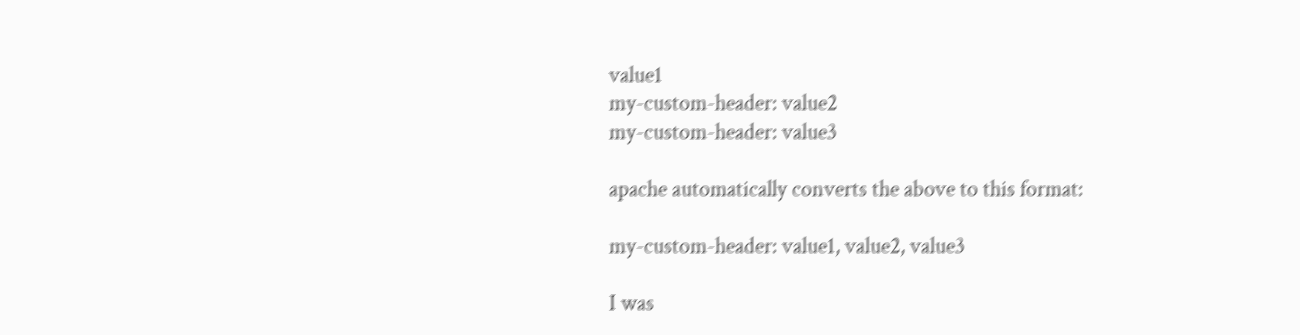value1
my-custom-header: value2
my-custom-header: value3

apache automatically converts the above to this format:

my-custom-header: value1, value2, value3

I was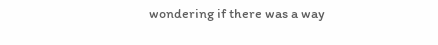wondering if there was a way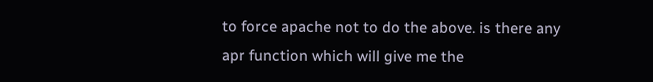to force apache not to do the above. is there any apr function which will give me the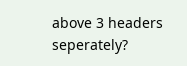above 3 headers seperately?